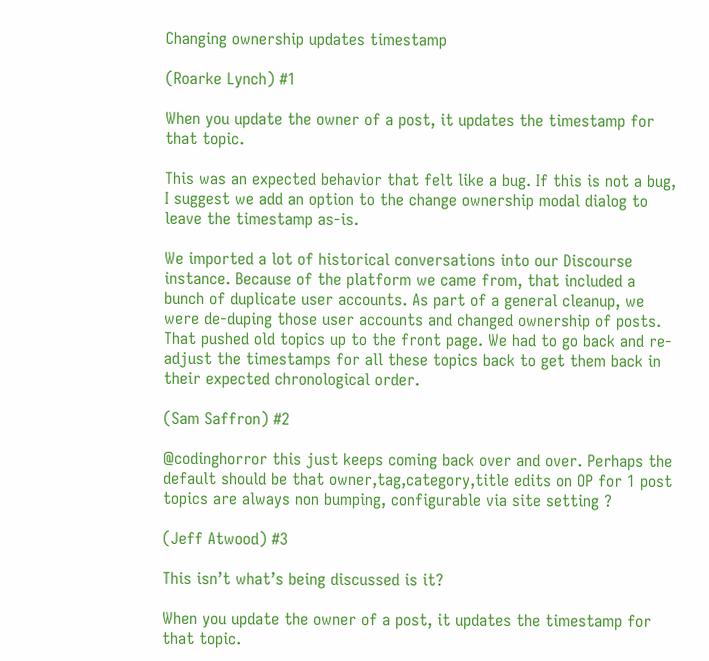Changing ownership updates timestamp

(Roarke Lynch) #1

When you update the owner of a post, it updates the timestamp for that topic.

This was an expected behavior that felt like a bug. If this is not a bug, I suggest we add an option to the change ownership modal dialog to leave the timestamp as-is.

We imported a lot of historical conversations into our Discourse instance. Because of the platform we came from, that included a bunch of duplicate user accounts. As part of a general cleanup, we were de-duping those user accounts and changed ownership of posts. That pushed old topics up to the front page. We had to go back and re-adjust the timestamps for all these topics back to get them back in their expected chronological order.

(Sam Saffron) #2

@codinghorror this just keeps coming back over and over. Perhaps the default should be that owner,tag,category,title edits on OP for 1 post topics are always non bumping, configurable via site setting ?

(Jeff Atwood) #3

This isn’t what’s being discussed is it?

When you update the owner of a post, it updates the timestamp for that topic.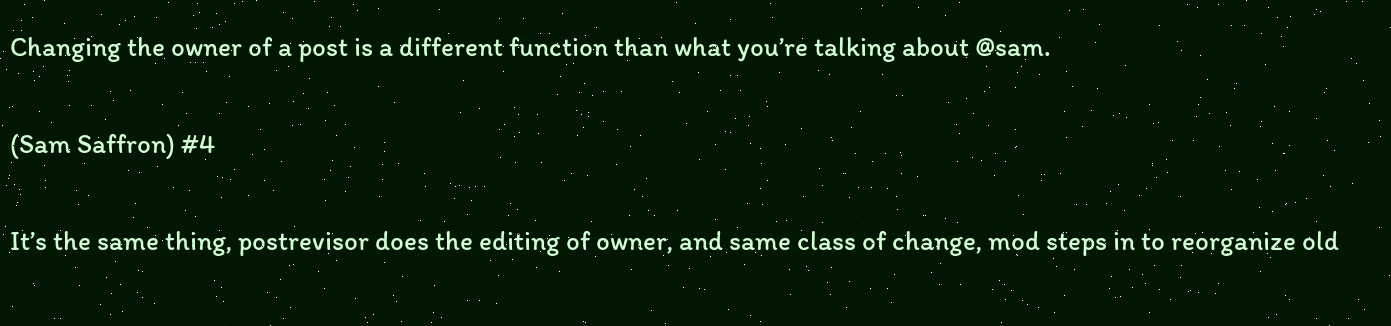Changing the owner of a post is a different function than what you’re talking about @sam.

(Sam Saffron) #4

It’s the same thing, postrevisor does the editing of owner, and same class of change, mod steps in to reorganize old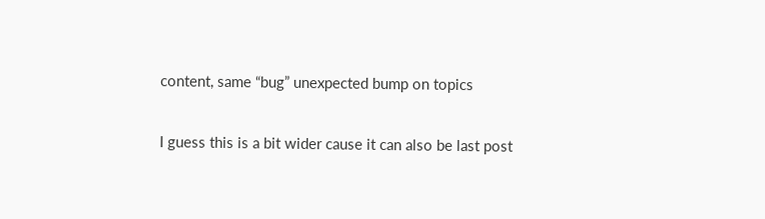content, same “bug” unexpected bump on topics

I guess this is a bit wider cause it can also be last post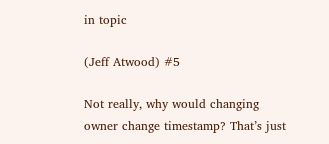in topic

(Jeff Atwood) #5

Not really, why would changing owner change timestamp? That’s just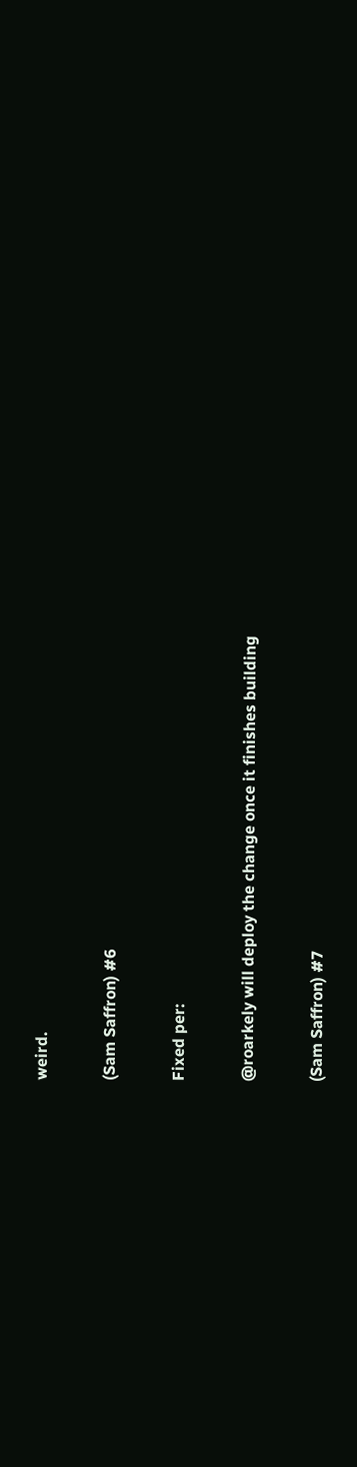weird.

(Sam Saffron) #6

Fixed per:

@roarkely will deploy the change once it finishes building

(Sam Saffron) #7